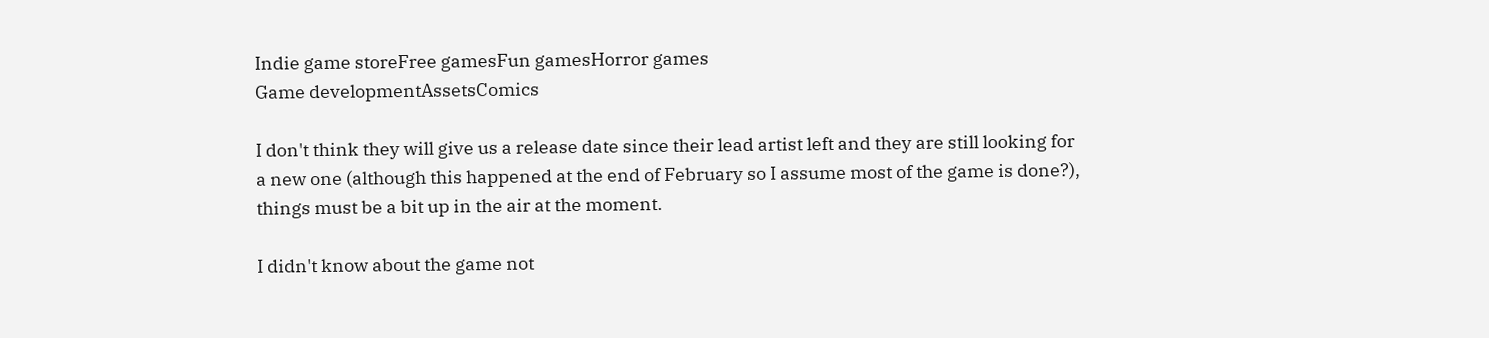Indie game storeFree gamesFun gamesHorror games
Game developmentAssetsComics

I don't think they will give us a release date since their lead artist left and they are still looking for a new one (although this happened at the end of February so I assume most of the game is done?), things must be a bit up in the air at the moment.

I didn't know about the game not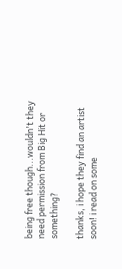being free though...wouldn't they need permission from Big Hit or something?

thanks, i hope they find an artist soon! i read on some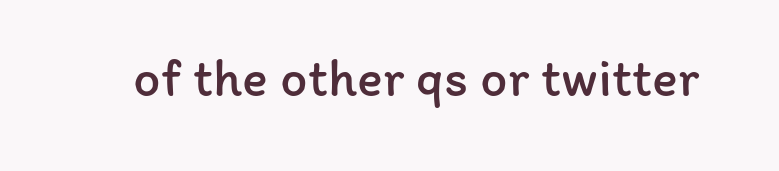of the other qs or twitter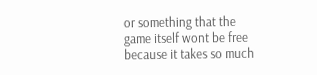or something that the game itself wont be free because it takes so much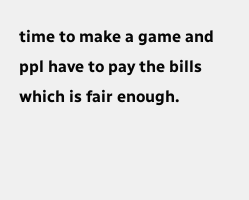time to make a game and ppl have to pay the bills which is fair enough.